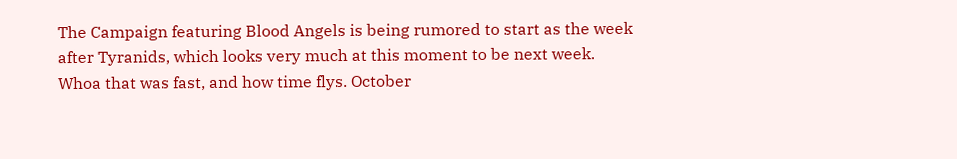The Campaign featuring Blood Angels is being rumored to start as the week after Tyranids, which looks very much at this moment to be next week. Whoa that was fast, and how time flys. October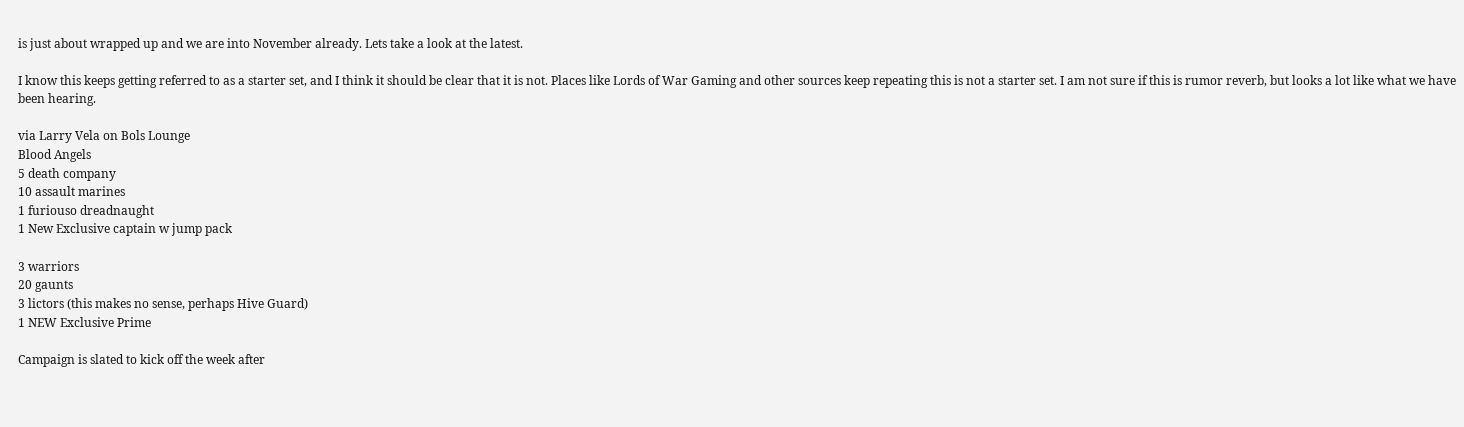is just about wrapped up and we are into November already. Lets take a look at the latest.

I know this keeps getting referred to as a starter set, and I think it should be clear that it is not. Places like Lords of War Gaming and other sources keep repeating this is not a starter set. I am not sure if this is rumor reverb, but looks a lot like what we have been hearing.

via Larry Vela on Bols Lounge
Blood Angels
5 death company
10 assault marines
1 furiouso dreadnaught
1 New Exclusive captain w jump pack

3 warriors
20 gaunts
3 lictors (this makes no sense, perhaps Hive Guard)
1 NEW Exclusive Prime

Campaign is slated to kick off the week after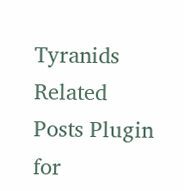Tyranids
Related Posts Plugin for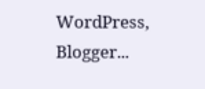WordPress, Blogger...